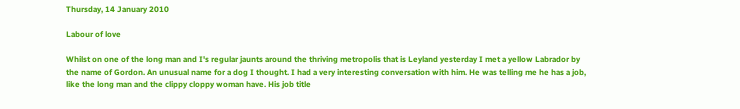Thursday, 14 January 2010

Labour of love

Whilst on one of the long man and I's regular jaunts around the thriving metropolis that is Leyland yesterday I met a yellow Labrador by the name of Gordon. An unusual name for a dog I thought. I had a very interesting conversation with him. He was telling me he has a job, like the long man and the clippy cloppy woman have. His job title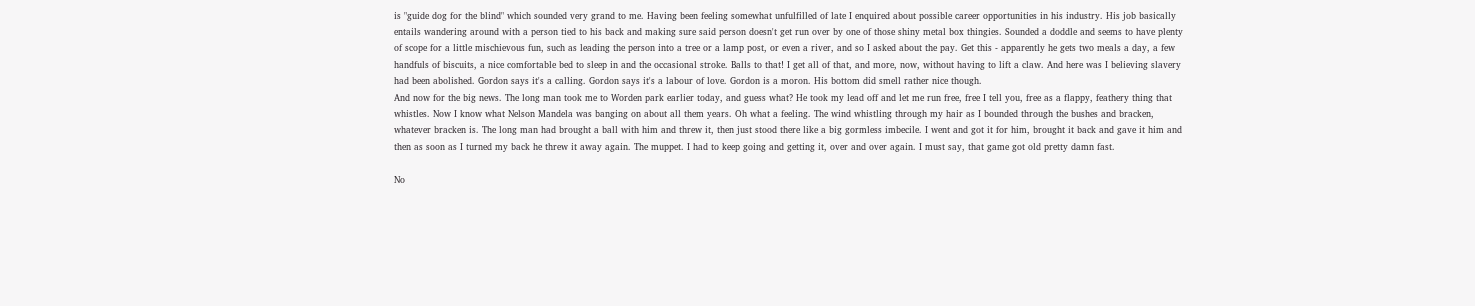is "guide dog for the blind" which sounded very grand to me. Having been feeling somewhat unfulfilled of late I enquired about possible career opportunities in his industry. His job basically entails wandering around with a person tied to his back and making sure said person doesn't get run over by one of those shiny metal box thingies. Sounded a doddle and seems to have plenty of scope for a little mischievous fun, such as leading the person into a tree or a lamp post, or even a river, and so I asked about the pay. Get this - apparently he gets two meals a day, a few handfuls of biscuits, a nice comfortable bed to sleep in and the occasional stroke. Balls to that! I get all of that, and more, now, without having to lift a claw. And here was I believing slavery had been abolished. Gordon says it's a calling. Gordon says it's a labour of love. Gordon is a moron. His bottom did smell rather nice though.
And now for the big news. The long man took me to Worden park earlier today, and guess what? He took my lead off and let me run free, free I tell you, free as a flappy, feathery thing that whistles. Now I know what Nelson Mandela was banging on about all them years. Oh what a feeling. The wind whistling through my hair as I bounded through the bushes and bracken, whatever bracken is. The long man had brought a ball with him and threw it, then just stood there like a big gormless imbecile. I went and got it for him, brought it back and gave it him and then as soon as I turned my back he threw it away again. The muppet. I had to keep going and getting it, over and over again. I must say, that game got old pretty damn fast.

No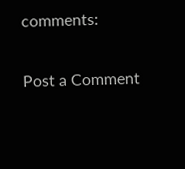comments:

Post a Comment